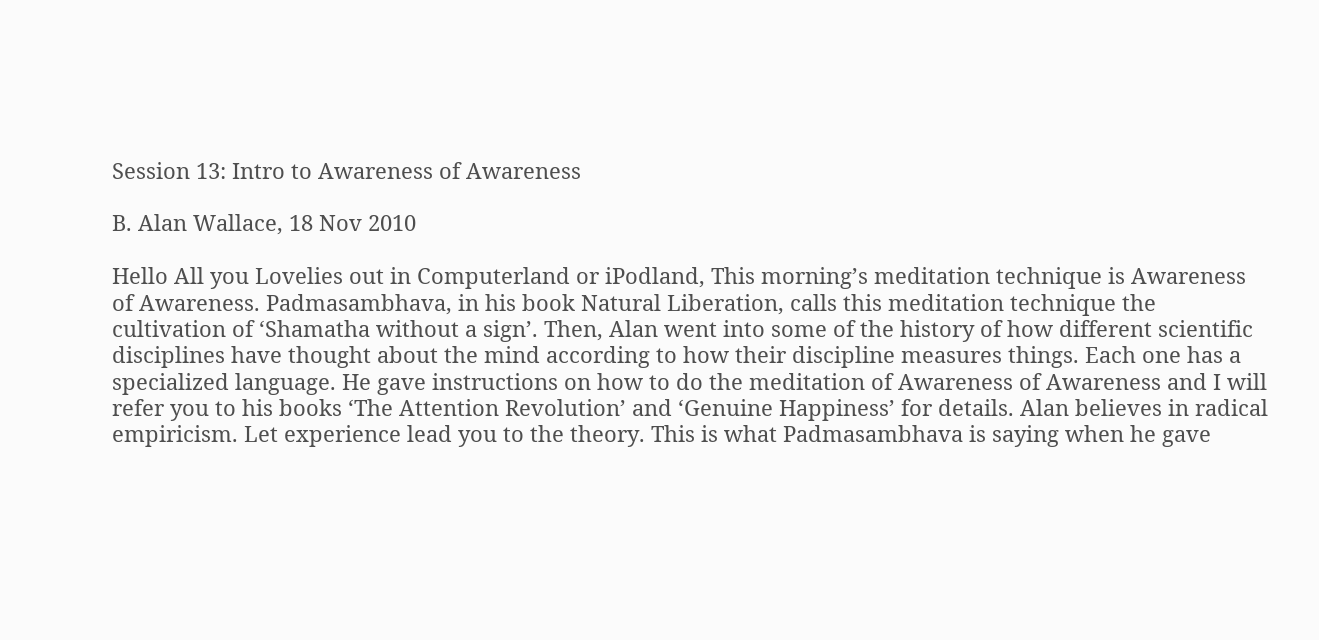Session 13: Intro to Awareness of Awareness

B. Alan Wallace, 18 Nov 2010

Hello All you Lovelies out in Computerland or iPodland, This morning’s meditation technique is Awareness of Awareness. Padmasambhava, in his book Natural Liberation, calls this meditation technique the cultivation of ‘Shamatha without a sign’. Then, Alan went into some of the history of how different scientific disciplines have thought about the mind according to how their discipline measures things. Each one has a specialized language. He gave instructions on how to do the meditation of Awareness of Awareness and I will refer you to his books ‘The Attention Revolution’ and ‘Genuine Happiness’ for details. Alan believes in radical empiricism. Let experience lead you to the theory. This is what Padmasambhava is saying when he gave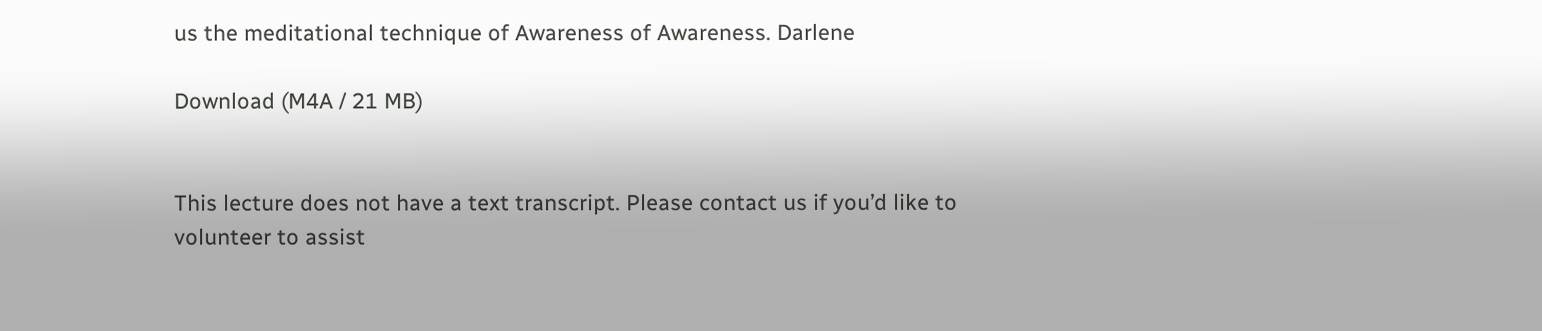us the meditational technique of Awareness of Awareness. Darlene

Download (M4A / 21 MB)


This lecture does not have a text transcript. Please contact us if you’d like to volunteer to assist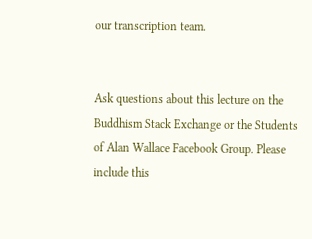our transcription team.


Ask questions about this lecture on the Buddhism Stack Exchange or the Students of Alan Wallace Facebook Group. Please include this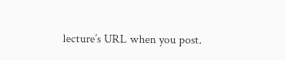lecture’s URL when you post.